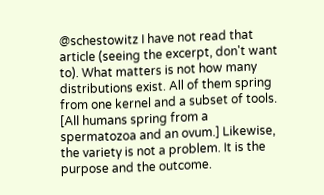@schestowitz I have not read that article (seeing the excerpt, don't want to). What matters is not how many distributions exist. All of them spring from one kernel and a subset of tools. [All humans spring from a spermatozoa and an ovum.] Likewise, the variety is not a problem. It is the purpose and the outcome.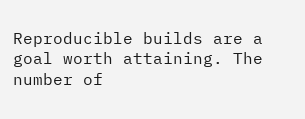Reproducible builds are a goal worth attaining. The number of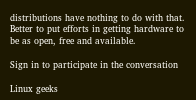distributions have nothing to do with that. Better to put efforts in getting hardware to be as open, free and available.

Sign in to participate in the conversation

Linux geeks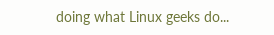doing what Linux geeks do...